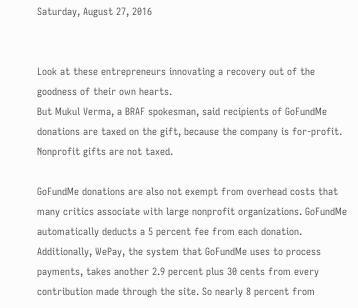Saturday, August 27, 2016


Look at these entrepreneurs innovating a recovery out of the goodness of their own hearts.
But Mukul Verma, a BRAF spokesman, said recipients of GoFundMe donations are taxed on the gift, because the company is for-profit. Nonprofit gifts are not taxed.

GoFundMe donations are also not exempt from overhead costs that many critics associate with large nonprofit organizations. GoFundMe automatically deducts a 5 percent fee from each donation. Additionally, WePay, the system that GoFundMe uses to process payments, takes another 2.9 percent plus 30 cents from every contribution made through the site. So nearly 8 percent from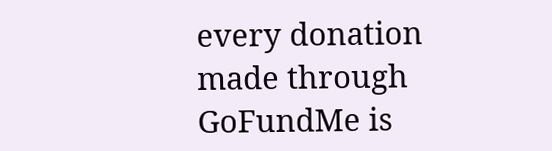every donation made through GoFundMe is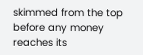skimmed from the top before any money reaches its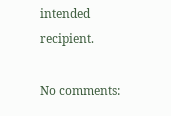intended recipient.

No comments: